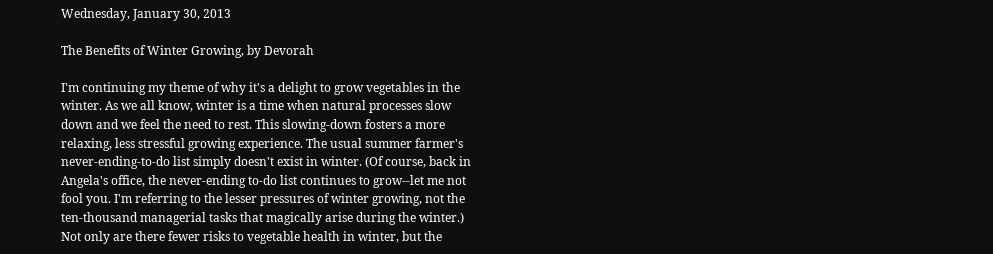Wednesday, January 30, 2013

The Benefits of Winter Growing, by Devorah

I'm continuing my theme of why it's a delight to grow vegetables in the winter. As we all know, winter is a time when natural processes slow down and we feel the need to rest. This slowing-down fosters a more relaxing, less stressful growing experience. The usual summer farmer's never-ending-to-do list simply doesn't exist in winter. (Of course, back in Angela's office, the never-ending to-do list continues to grow--let me not fool you. I'm referring to the lesser pressures of winter growing, not the ten-thousand managerial tasks that magically arise during the winter.) Not only are there fewer risks to vegetable health in winter, but the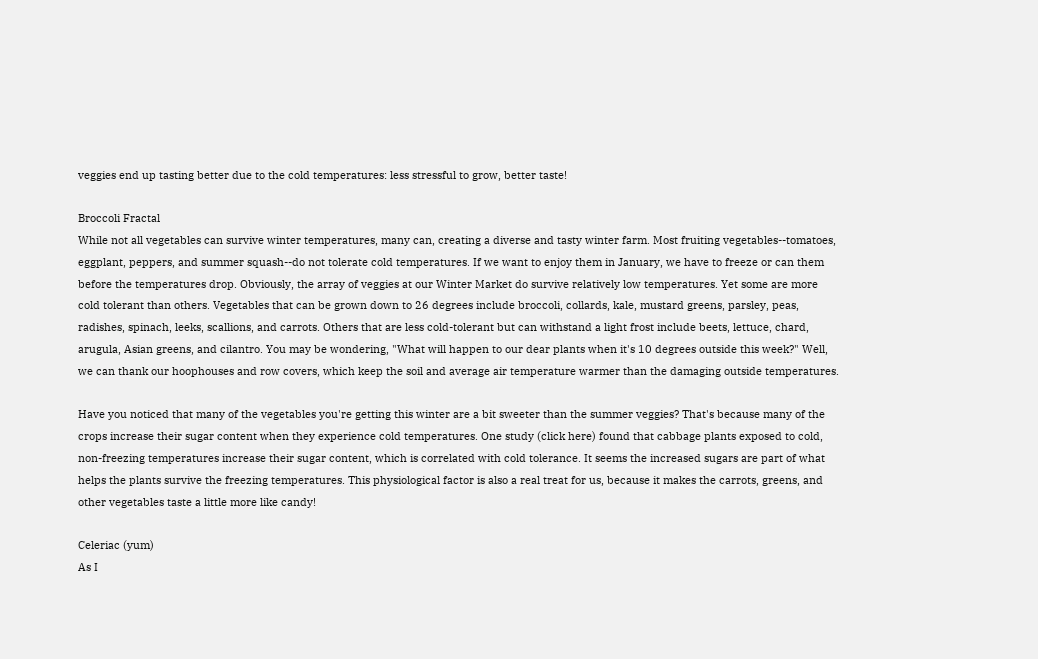veggies end up tasting better due to the cold temperatures: less stressful to grow, better taste!

Broccoli Fractal
While not all vegetables can survive winter temperatures, many can, creating a diverse and tasty winter farm. Most fruiting vegetables--tomatoes, eggplant, peppers, and summer squash--do not tolerate cold temperatures. If we want to enjoy them in January, we have to freeze or can them before the temperatures drop. Obviously, the array of veggies at our Winter Market do survive relatively low temperatures. Yet some are more cold tolerant than others. Vegetables that can be grown down to 26 degrees include broccoli, collards, kale, mustard greens, parsley, peas, radishes, spinach, leeks, scallions, and carrots. Others that are less cold-tolerant but can withstand a light frost include beets, lettuce, chard, arugula, Asian greens, and cilantro. You may be wondering, "What will happen to our dear plants when it's 10 degrees outside this week?" Well, we can thank our hoophouses and row covers, which keep the soil and average air temperature warmer than the damaging outside temperatures.

Have you noticed that many of the vegetables you're getting this winter are a bit sweeter than the summer veggies? That's because many of the crops increase their sugar content when they experience cold temperatures. One study (click here) found that cabbage plants exposed to cold, non-freezing temperatures increase their sugar content, which is correlated with cold tolerance. It seems the increased sugars are part of what helps the plants survive the freezing temperatures. This physiological factor is also a real treat for us, because it makes the carrots, greens, and other vegetables taste a little more like candy!

Celeriac (yum)
As I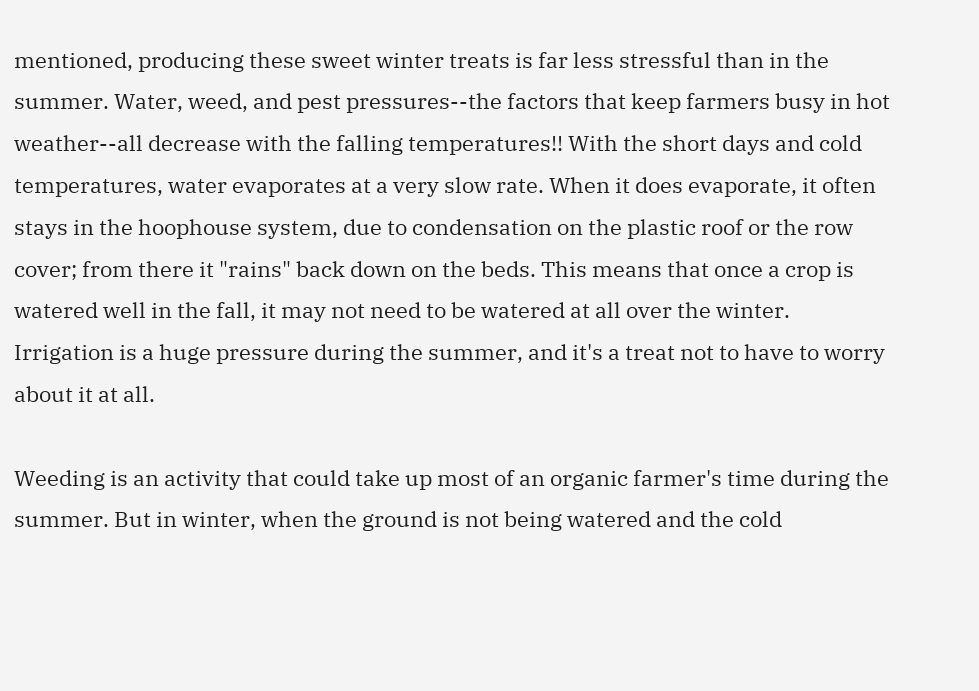mentioned, producing these sweet winter treats is far less stressful than in the summer. Water, weed, and pest pressures--the factors that keep farmers busy in hot weather--all decrease with the falling temperatures!! With the short days and cold temperatures, water evaporates at a very slow rate. When it does evaporate, it often stays in the hoophouse system, due to condensation on the plastic roof or the row cover; from there it "rains" back down on the beds. This means that once a crop is watered well in the fall, it may not need to be watered at all over the winter. Irrigation is a huge pressure during the summer, and it's a treat not to have to worry about it at all.

Weeding is an activity that could take up most of an organic farmer's time during the summer. But in winter, when the ground is not being watered and the cold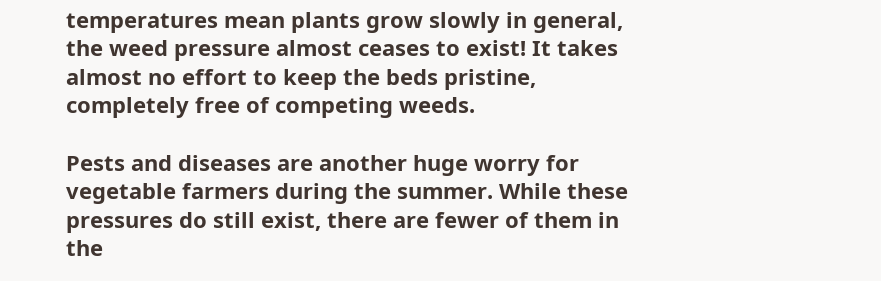temperatures mean plants grow slowly in general, the weed pressure almost ceases to exist! It takes almost no effort to keep the beds pristine, completely free of competing weeds.

Pests and diseases are another huge worry for vegetable farmers during the summer. While these pressures do still exist, there are fewer of them in the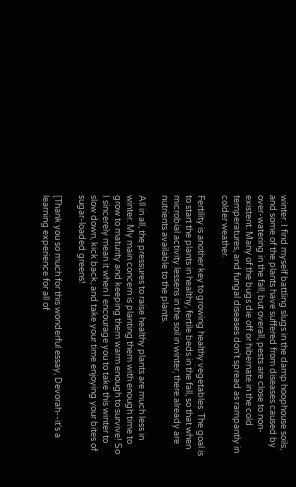winter. I find myself battling slugs in the damp hoophouse soils, and some of the plants have suffered from diseases caused by over-watering in the fall; but overall, pests are close to non-existent. Many of the bugs die off or hibernate in the cold temperatures, and fungal diseases don't spread as rampantly in colder weather.

Fertility is another key to growing healthy vegetables. The goal is to start the plants in healthy, fertile beds in the fall, so that when microbial activity lessens in the soil in winter, there already are nutrients available to the plants.

All in all, the pressures to raise healthy plants are much less in winter. My main concern is planting them with enough time to grow to maturity and keeping them warm enough to survive! So I sincerely mean it when I encourage you to take this winter to slow down, kick back, and take your time enjoying your bites of sugar-loaded greens!

[Thank you so much for this wonderful essay, Devorah--it's a learning experience for all of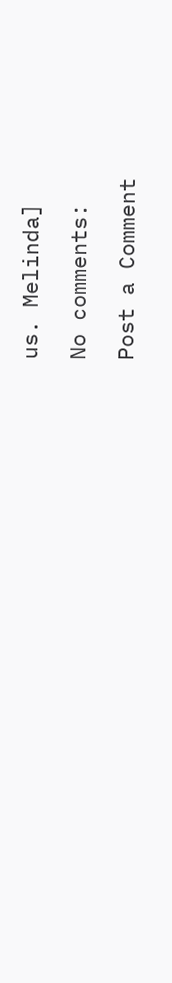us. Melinda]

No comments:

Post a Comment